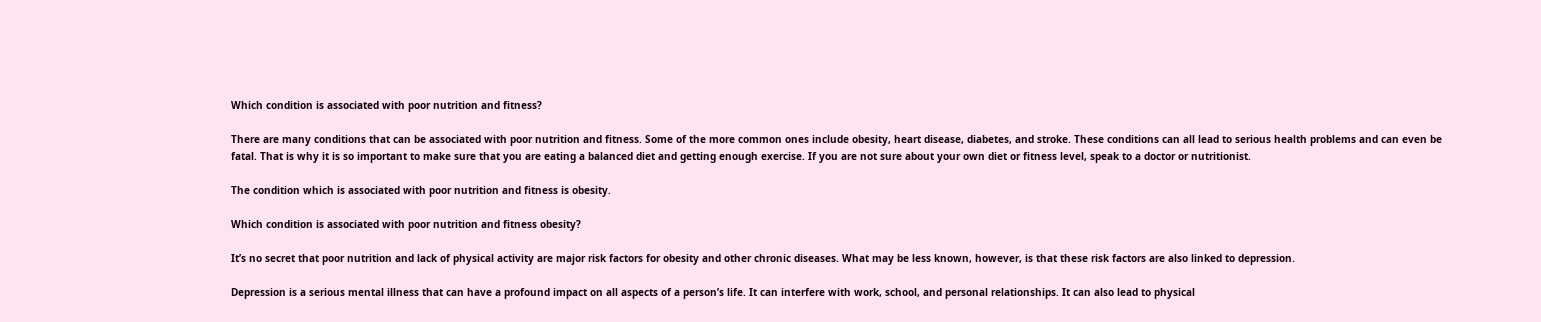Which condition is associated with poor nutrition and fitness?

There are many conditions that can be associated with poor nutrition and fitness. Some of the more common ones include obesity, heart disease, diabetes, and stroke. These conditions can all lead to serious health problems and can even be fatal. That is why it is so important to make sure that you are eating a balanced diet and getting enough exercise. If you are not sure about your own diet or fitness level, speak to a doctor or nutritionist.

The condition which is associated with poor nutrition and fitness is obesity.

Which condition is associated with poor nutrition and fitness obesity?

It’s no secret that poor nutrition and lack of physical activity are major risk factors for obesity and other chronic diseases. What may be less known, however, is that these risk factors are also linked to depression.

Depression is a serious mental illness that can have a profound impact on all aspects of a person’s life. It can interfere with work, school, and personal relationships. It can also lead to physical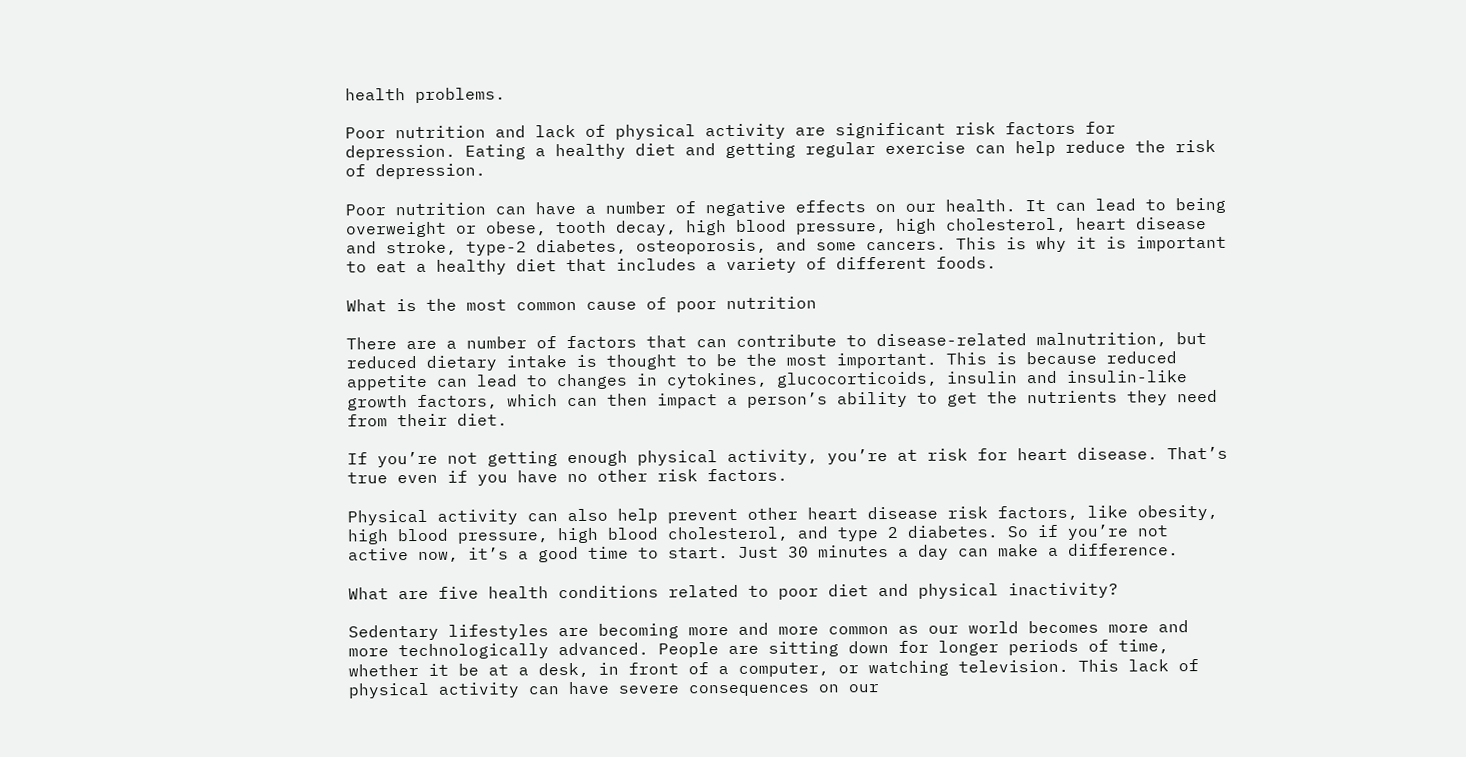health problems.

Poor nutrition and lack of physical activity are significant risk factors for depression. Eating a healthy diet and getting regular exercise can help reduce the risk of depression.

Poor nutrition can have a number of negative effects on our health. It can lead to being overweight or obese, tooth decay, high blood pressure, high cholesterol, heart disease and stroke, type-2 diabetes, osteoporosis, and some cancers. This is why it is important to eat a healthy diet that includes a variety of different foods.

What is the most common cause of poor nutrition

There are a number of factors that can contribute to disease-related malnutrition, but reduced dietary intake is thought to be the most important. This is because reduced appetite can lead to changes in cytokines, glucocorticoids, insulin and insulin-like growth factors, which can then impact a person’s ability to get the nutrients they need from their diet.

If you’re not getting enough physical activity, you’re at risk for heart disease. That’s true even if you have no other risk factors.

Physical activity can also help prevent other heart disease risk factors, like obesity, high blood pressure, high blood cholesterol, and type 2 diabetes. So if you’re not active now, it’s a good time to start. Just 30 minutes a day can make a difference.

What are five health conditions related to poor diet and physical inactivity?

Sedentary lifestyles are becoming more and more common as our world becomes more and more technologically advanced. People are sitting down for longer periods of time, whether it be at a desk, in front of a computer, or watching television. This lack of physical activity can have severe consequences on our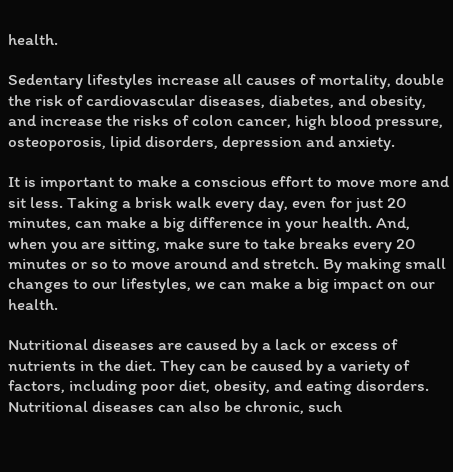health.

Sedentary lifestyles increase all causes of mortality, double the risk of cardiovascular diseases, diabetes, and obesity, and increase the risks of colon cancer, high blood pressure, osteoporosis, lipid disorders, depression and anxiety.

It is important to make a conscious effort to move more and sit less. Taking a brisk walk every day, even for just 20 minutes, can make a big difference in your health. And, when you are sitting, make sure to take breaks every 20 minutes or so to move around and stretch. By making small changes to our lifestyles, we can make a big impact on our health.

Nutritional diseases are caused by a lack or excess of nutrients in the diet. They can be caused by a variety of factors, including poor diet, obesity, and eating disorders. Nutritional diseases can also be chronic, such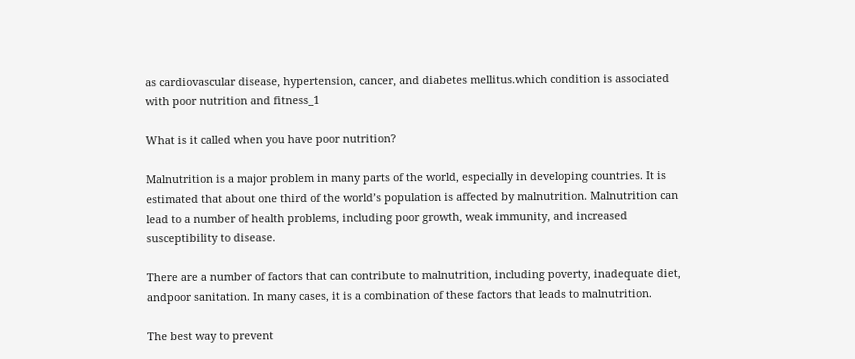as cardiovascular disease, hypertension, cancer, and diabetes mellitus.which condition is associated with poor nutrition and fitness_1

What is it called when you have poor nutrition?

Malnutrition is a major problem in many parts of the world, especially in developing countries. It is estimated that about one third of the world’s population is affected by malnutrition. Malnutrition can lead to a number of health problems, including poor growth, weak immunity, and increased susceptibility to disease.

There are a number of factors that can contribute to malnutrition, including poverty, inadequate diet, andpoor sanitation. In many cases, it is a combination of these factors that leads to malnutrition.

The best way to prevent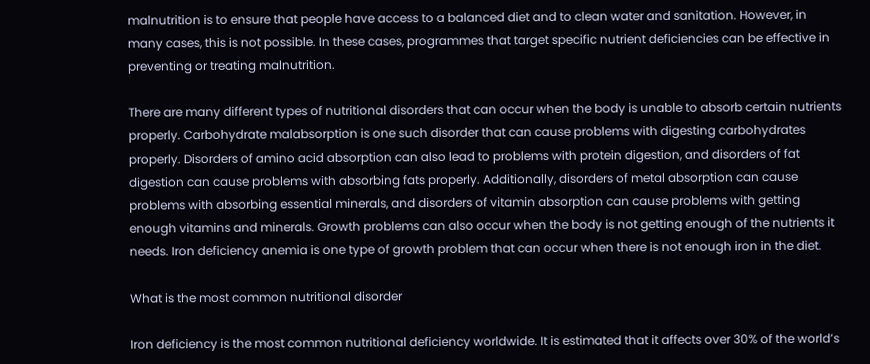malnutrition is to ensure that people have access to a balanced diet and to clean water and sanitation. However, in many cases, this is not possible. In these cases, programmes that target specific nutrient deficiencies can be effective in preventing or treating malnutrition.

There are many different types of nutritional disorders that can occur when the body is unable to absorb certain nutrients properly. Carbohydrate malabsorption is one such disorder that can cause problems with digesting carbohydrates properly. Disorders of amino acid absorption can also lead to problems with protein digestion, and disorders of fat digestion can cause problems with absorbing fats properly. Additionally, disorders of metal absorption can cause problems with absorbing essential minerals, and disorders of vitamin absorption can cause problems with getting enough vitamins and minerals. Growth problems can also occur when the body is not getting enough of the nutrients it needs. Iron deficiency anemia is one type of growth problem that can occur when there is not enough iron in the diet.

What is the most common nutritional disorder

Iron deficiency is the most common nutritional deficiency worldwide. It is estimated that it affects over 30% of the world’s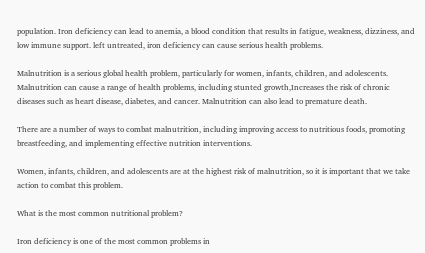population. Iron deficiency can lead to anemia, a blood condition that results in fatigue, weakness, dizziness, and low immune support. left untreated, iron deficiency can cause serious health problems.

Malnutrition is a serious global health problem, particularly for women, infants, children, and adolescents. Malnutrition can cause a range of health problems, including stunted growth,Increases the risk of chronic diseases such as heart disease, diabetes, and cancer. Malnutrition can also lead to premature death.

There are a number of ways to combat malnutrition, including improving access to nutritious foods, promoting breastfeeding, and implementing effective nutrition interventions.

Women, infants, children, and adolescents are at the highest risk of malnutrition, so it is important that we take action to combat this problem.

What is the most common nutritional problem?

Iron deficiency is one of the most common problems in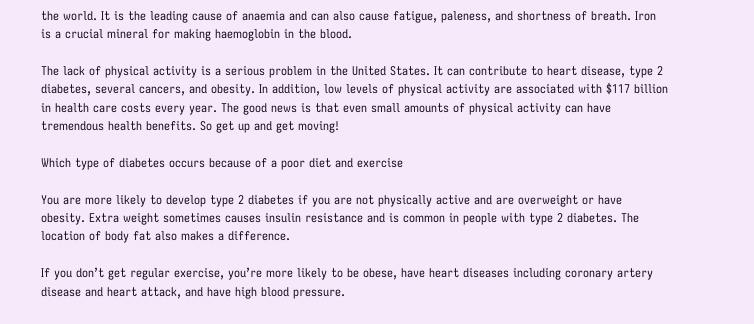the world. It is the leading cause of anaemia and can also cause fatigue, paleness, and shortness of breath. Iron is a crucial mineral for making haemoglobin in the blood.

The lack of physical activity is a serious problem in the United States. It can contribute to heart disease, type 2 diabetes, several cancers, and obesity. In addition, low levels of physical activity are associated with $117 billion in health care costs every year. The good news is that even small amounts of physical activity can have tremendous health benefits. So get up and get moving!

Which type of diabetes occurs because of a poor diet and exercise

You are more likely to develop type 2 diabetes if you are not physically active and are overweight or have obesity. Extra weight sometimes causes insulin resistance and is common in people with type 2 diabetes. The location of body fat also makes a difference.

If you don’t get regular exercise, you’re more likely to be obese, have heart diseases including coronary artery disease and heart attack, and have high blood pressure.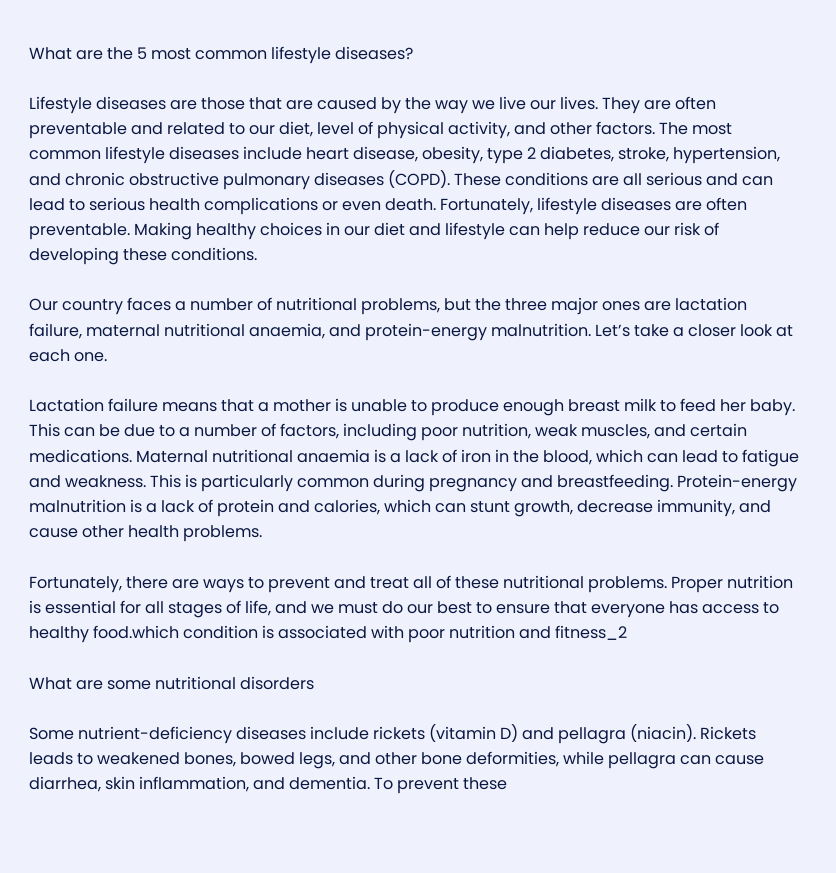What are the 5 most common lifestyle diseases?

Lifestyle diseases are those that are caused by the way we live our lives. They are often preventable and related to our diet, level of physical activity, and other factors. The most common lifestyle diseases include heart disease, obesity, type 2 diabetes, stroke, hypertension, and chronic obstructive pulmonary diseases (COPD). These conditions are all serious and can lead to serious health complications or even death. Fortunately, lifestyle diseases are often preventable. Making healthy choices in our diet and lifestyle can help reduce our risk of developing these conditions.

Our country faces a number of nutritional problems, but the three major ones are lactation failure, maternal nutritional anaemia, and protein-energy malnutrition. Let’s take a closer look at each one.

Lactation failure means that a mother is unable to produce enough breast milk to feed her baby. This can be due to a number of factors, including poor nutrition, weak muscles, and certain medications. Maternal nutritional anaemia is a lack of iron in the blood, which can lead to fatigue and weakness. This is particularly common during pregnancy and breastfeeding. Protein-energy malnutrition is a lack of protein and calories, which can stunt growth, decrease immunity, and cause other health problems.

Fortunately, there are ways to prevent and treat all of these nutritional problems. Proper nutrition is essential for all stages of life, and we must do our best to ensure that everyone has access to healthy food.which condition is associated with poor nutrition and fitness_2

What are some nutritional disorders

Some nutrient-deficiency diseases include rickets (vitamin D) and pellagra (niacin). Rickets leads to weakened bones, bowed legs, and other bone deformities, while pellagra can cause diarrhea, skin inflammation, and dementia. To prevent these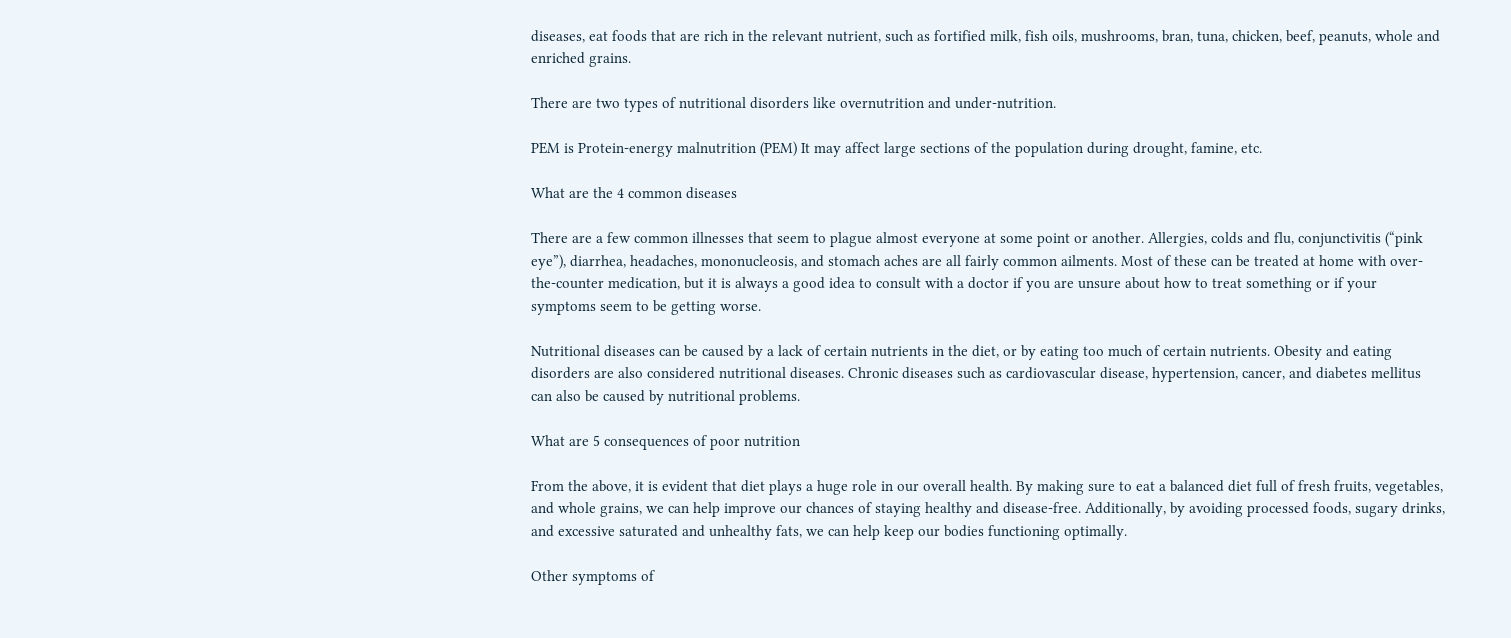diseases, eat foods that are rich in the relevant nutrient, such as fortified milk, fish oils, mushrooms, bran, tuna, chicken, beef, peanuts, whole and enriched grains.

There are two types of nutritional disorders like overnutrition and under-nutrition.

PEM is Protein-energy malnutrition (PEM) It may affect large sections of the population during drought, famine, etc.

What are the 4 common diseases

There are a few common illnesses that seem to plague almost everyone at some point or another. Allergies, colds and flu, conjunctivitis (“pink eye”), diarrhea, headaches, mononucleosis, and stomach aches are all fairly common ailments. Most of these can be treated at home with over-the-counter medication, but it is always a good idea to consult with a doctor if you are unsure about how to treat something or if your symptoms seem to be getting worse.

Nutritional diseases can be caused by a lack of certain nutrients in the diet, or by eating too much of certain nutrients. Obesity and eating disorders are also considered nutritional diseases. Chronic diseases such as cardiovascular disease, hypertension, cancer, and diabetes mellitus can also be caused by nutritional problems.

What are 5 consequences of poor nutrition

From the above, it is evident that diet plays a huge role in our overall health. By making sure to eat a balanced diet full of fresh fruits, vegetables, and whole grains, we can help improve our chances of staying healthy and disease-free. Additionally, by avoiding processed foods, sugary drinks, and excessive saturated and unhealthy fats, we can help keep our bodies functioning optimally.

Other symptoms of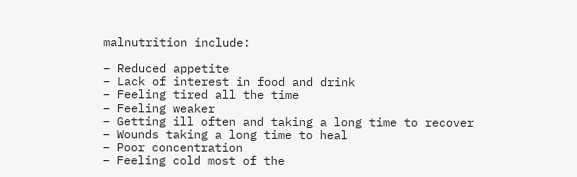malnutrition include:

– Reduced appetite
– Lack of interest in food and drink
– Feeling tired all the time
– Feeling weaker
– Getting ill often and taking a long time to recover
– Wounds taking a long time to heal
– Poor concentration
– Feeling cold most of the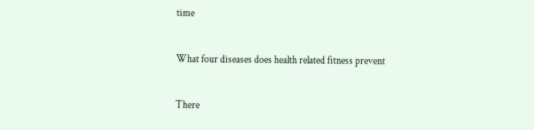time

What four diseases does health related fitness prevent

There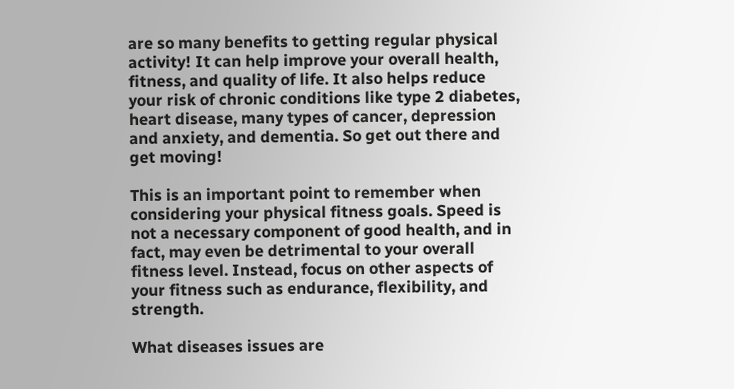are so many benefits to getting regular physical activity! It can help improve your overall health, fitness, and quality of life. It also helps reduce your risk of chronic conditions like type 2 diabetes, heart disease, many types of cancer, depression and anxiety, and dementia. So get out there and get moving!

This is an important point to remember when considering your physical fitness goals. Speed is not a necessary component of good health, and in fact, may even be detrimental to your overall fitness level. Instead, focus on other aspects of your fitness such as endurance, flexibility, and strength.

What diseases issues are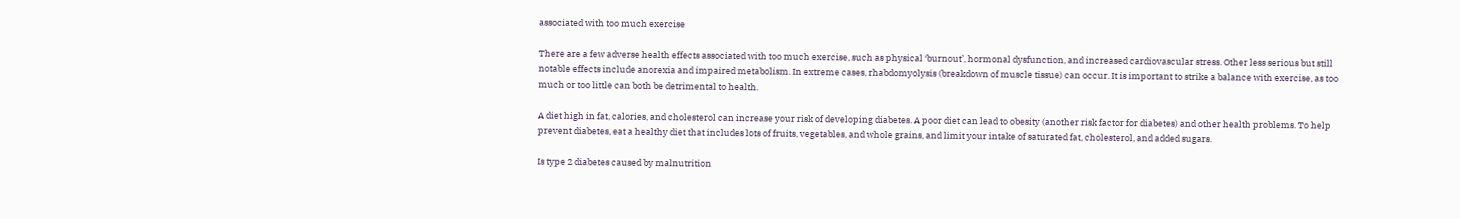associated with too much exercise

There are a few adverse health effects associated with too much exercise, such as physical ‘burnout’, hormonal dysfunction, and increased cardiovascular stress. Other less serious but still notable effects include anorexia and impaired metabolism. In extreme cases, rhabdomyolysis (breakdown of muscle tissue) can occur. It is important to strike a balance with exercise, as too much or too little can both be detrimental to health.

A diet high in fat, calories, and cholesterol can increase your risk of developing diabetes. A poor diet can lead to obesity (another risk factor for diabetes) and other health problems. To help prevent diabetes, eat a healthy diet that includes lots of fruits, vegetables, and whole grains, and limit your intake of saturated fat, cholesterol, and added sugars.

Is type 2 diabetes caused by malnutrition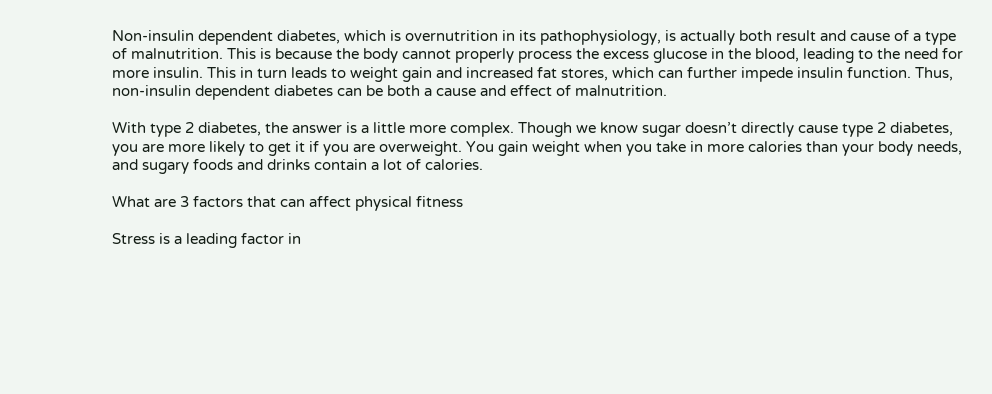Non-insulin dependent diabetes, which is overnutrition in its pathophysiology, is actually both result and cause of a type of malnutrition. This is because the body cannot properly process the excess glucose in the blood, leading to the need for more insulin. This in turn leads to weight gain and increased fat stores, which can further impede insulin function. Thus, non-insulin dependent diabetes can be both a cause and effect of malnutrition.

With type 2 diabetes, the answer is a little more complex. Though we know sugar doesn’t directly cause type 2 diabetes, you are more likely to get it if you are overweight. You gain weight when you take in more calories than your body needs, and sugary foods and drinks contain a lot of calories.

What are 3 factors that can affect physical fitness

Stress is a leading factor in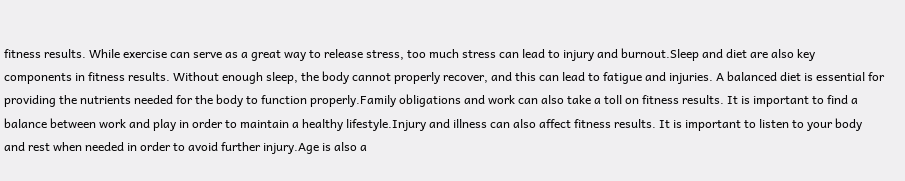fitness results. While exercise can serve as a great way to release stress, too much stress can lead to injury and burnout.Sleep and diet are also key components in fitness results. Without enough sleep, the body cannot properly recover, and this can lead to fatigue and injuries. A balanced diet is essential for providing the nutrients needed for the body to function properly.Family obligations and work can also take a toll on fitness results. It is important to find a balance between work and play in order to maintain a healthy lifestyle.Injury and illness can also affect fitness results. It is important to listen to your body and rest when needed in order to avoid further injury.Age is also a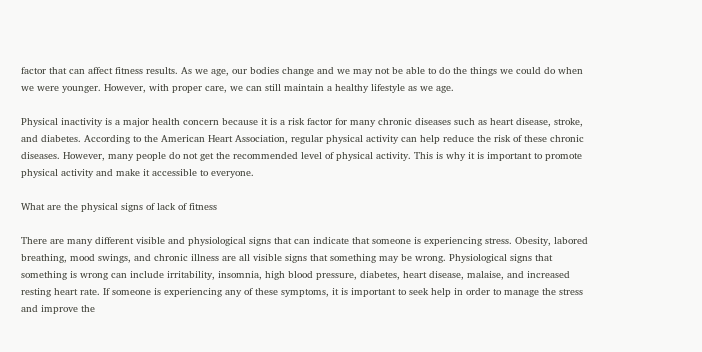factor that can affect fitness results. As we age, our bodies change and we may not be able to do the things we could do when we were younger. However, with proper care, we can still maintain a healthy lifestyle as we age.

Physical inactivity is a major health concern because it is a risk factor for many chronic diseases such as heart disease, stroke, and diabetes. According to the American Heart Association, regular physical activity can help reduce the risk of these chronic diseases. However, many people do not get the recommended level of physical activity. This is why it is important to promote physical activity and make it accessible to everyone.

What are the physical signs of lack of fitness

There are many different visible and physiological signs that can indicate that someone is experiencing stress. Obesity, labored breathing, mood swings, and chronic illness are all visible signs that something may be wrong. Physiological signs that something is wrong can include irritability, insomnia, high blood pressure, diabetes, heart disease, malaise, and increased resting heart rate. If someone is experiencing any of these symptoms, it is important to seek help in order to manage the stress and improve the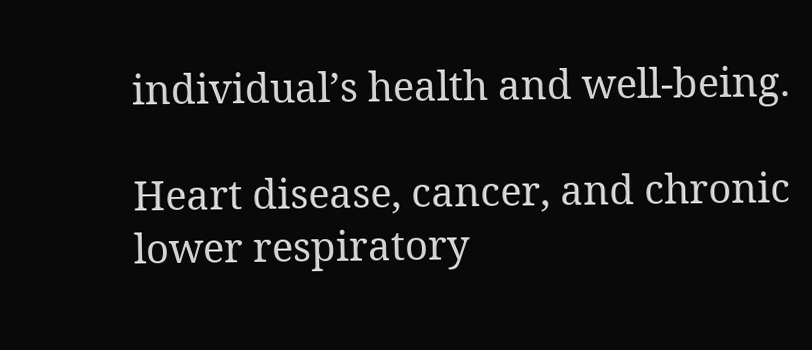individual’s health and well-being.

Heart disease, cancer, and chronic lower respiratory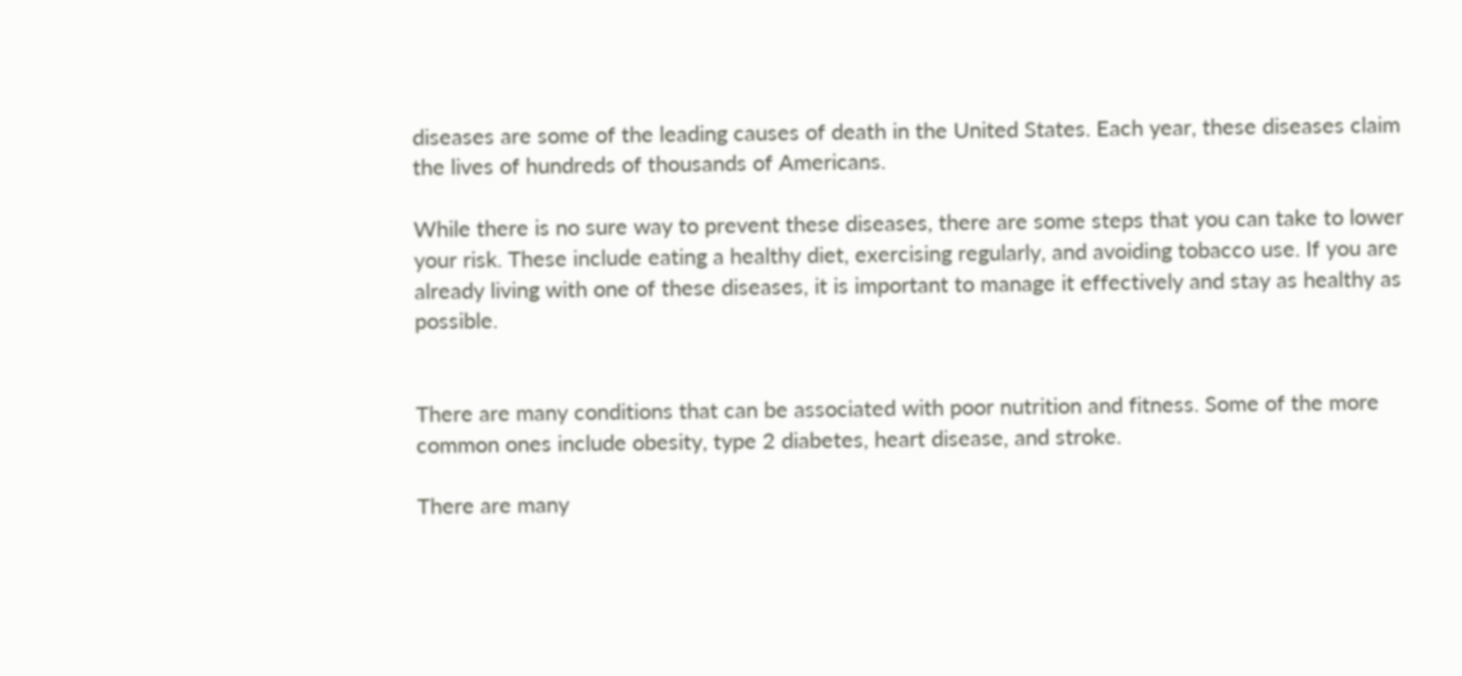diseases are some of the leading causes of death in the United States. Each year, these diseases claim the lives of hundreds of thousands of Americans.

While there is no sure way to prevent these diseases, there are some steps that you can take to lower your risk. These include eating a healthy diet, exercising regularly, and avoiding tobacco use. If you are already living with one of these diseases, it is important to manage it effectively and stay as healthy as possible.


There are many conditions that can be associated with poor nutrition and fitness. Some of the more common ones include obesity, type 2 diabetes, heart disease, and stroke.

There are many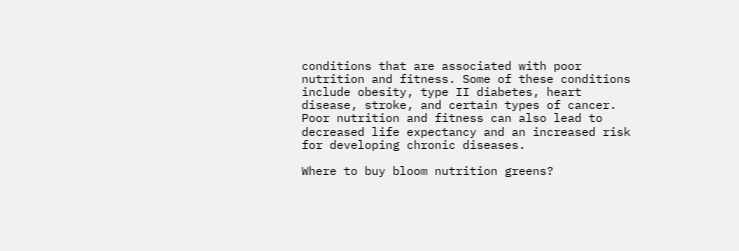conditions that are associated with poor nutrition and fitness. Some of these conditions include obesity, type II diabetes, heart disease, stroke, and certain types of cancer. Poor nutrition and fitness can also lead to decreased life expectancy and an increased risk for developing chronic diseases.

Where to buy bloom nutrition greens?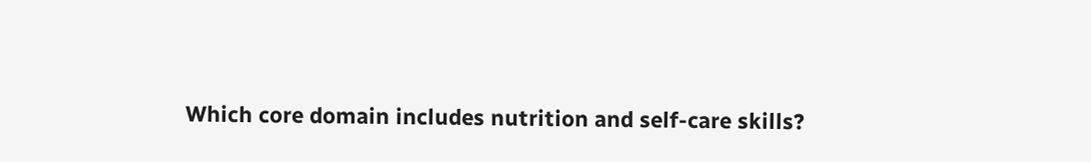Which core domain includes nutrition and self-care skills?